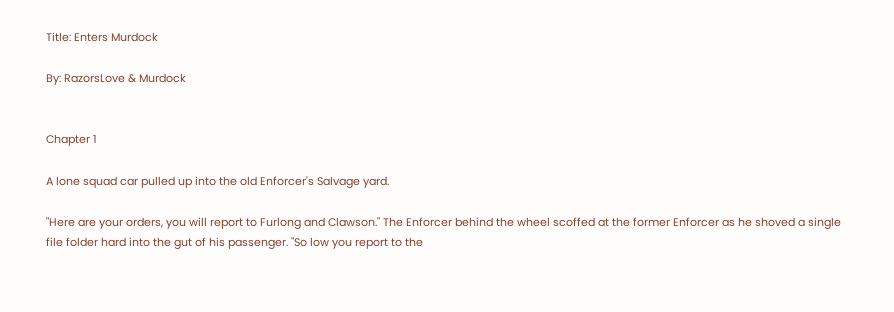Title: Enters Murdock

By: RazorsLove & Murdock


Chapter 1

A lone squad car pulled up into the old Enforcer's Salvage yard.

"Here are your orders, you will report to Furlong and Clawson." The Enforcer behind the wheel scoffed at the former Enforcer as he shoved a single file folder hard into the gut of his passenger. "So low you report to the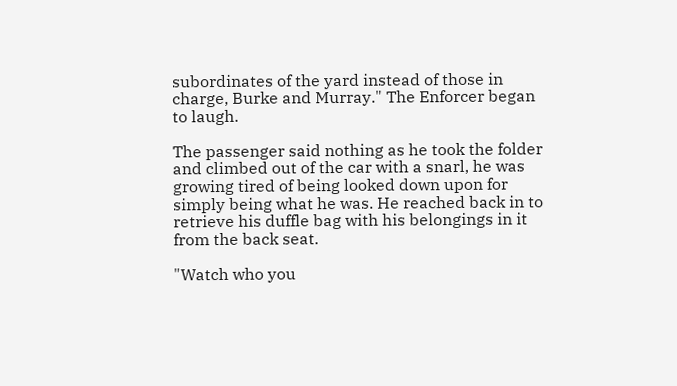subordinates of the yard instead of those in charge, Burke and Murray." The Enforcer began to laugh.

The passenger said nothing as he took the folder and climbed out of the car with a snarl, he was growing tired of being looked down upon for simply being what he was. He reached back in to retrieve his duffle bag with his belongings in it from the back seat.

"Watch who you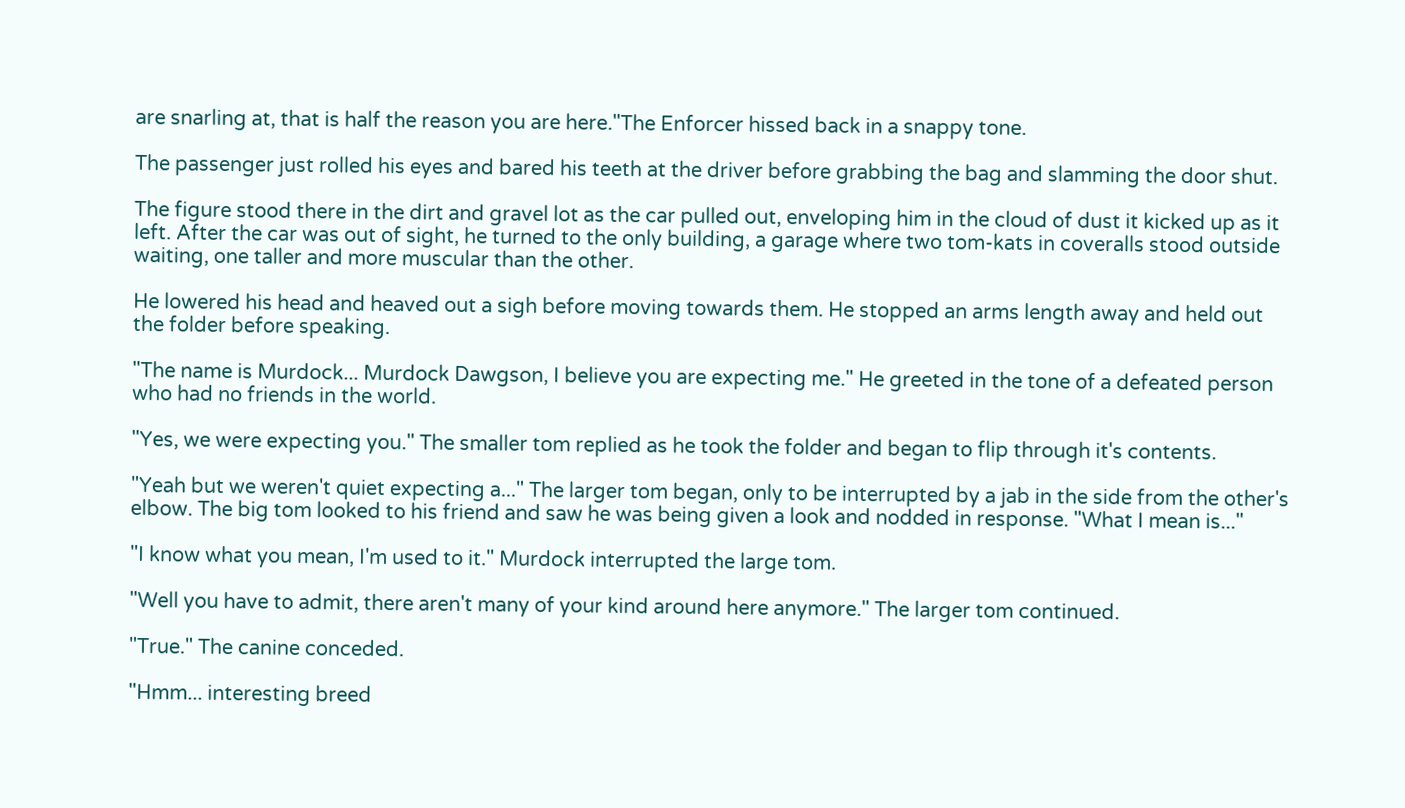are snarling at, that is half the reason you are here."The Enforcer hissed back in a snappy tone.

The passenger just rolled his eyes and bared his teeth at the driver before grabbing the bag and slamming the door shut.

The figure stood there in the dirt and gravel lot as the car pulled out, enveloping him in the cloud of dust it kicked up as it left. After the car was out of sight, he turned to the only building, a garage where two tom-kats in coveralls stood outside waiting, one taller and more muscular than the other.

He lowered his head and heaved out a sigh before moving towards them. He stopped an arms length away and held out the folder before speaking.

"The name is Murdock... Murdock Dawgson, I believe you are expecting me." He greeted in the tone of a defeated person who had no friends in the world.

"Yes, we were expecting you." The smaller tom replied as he took the folder and began to flip through it's contents.

"Yeah but we weren't quiet expecting a..." The larger tom began, only to be interrupted by a jab in the side from the other's elbow. The big tom looked to his friend and saw he was being given a look and nodded in response. "What I mean is..."

"I know what you mean, I'm used to it." Murdock interrupted the large tom.

"Well you have to admit, there aren't many of your kind around here anymore." The larger tom continued.

"True." The canine conceded.

"Hmm... interesting breed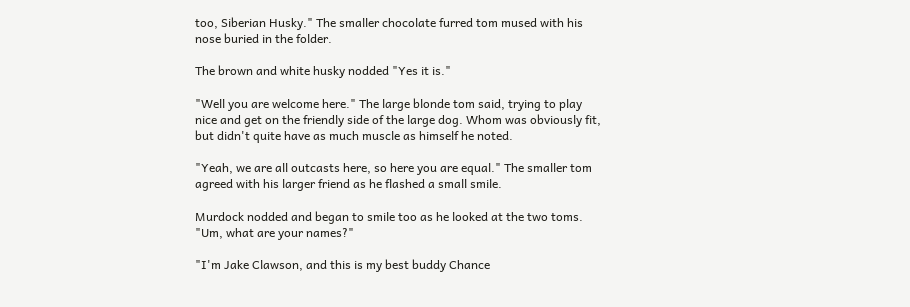too, Siberian Husky." The smaller chocolate furred tom mused with his nose buried in the folder.

The brown and white husky nodded "Yes it is."

"Well you are welcome here." The large blonde tom said, trying to play nice and get on the friendly side of the large dog. Whom was obviously fit, but didn't quite have as much muscle as himself he noted.

"Yeah, we are all outcasts here, so here you are equal." The smaller tom agreed with his larger friend as he flashed a small smile.

Murdock nodded and began to smile too as he looked at the two toms. "Um, what are your names?"

"I'm Jake Clawson, and this is my best buddy Chance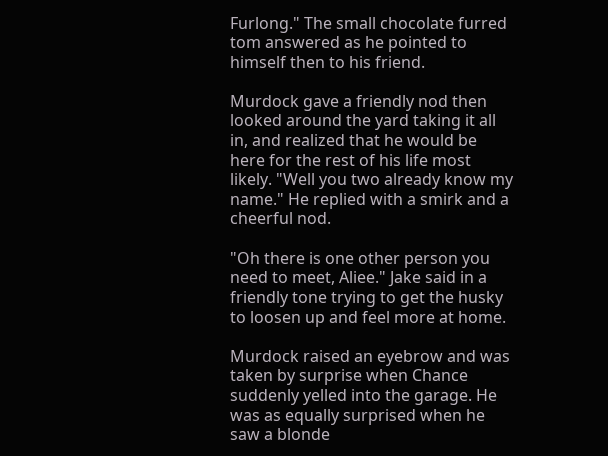Furlong." The small chocolate furred tom answered as he pointed to himself then to his friend.

Murdock gave a friendly nod then looked around the yard taking it all in, and realized that he would be here for the rest of his life most likely. "Well you two already know my name." He replied with a smirk and a cheerful nod.

"Oh there is one other person you need to meet, Aliee." Jake said in a friendly tone trying to get the husky to loosen up and feel more at home.

Murdock raised an eyebrow and was taken by surprise when Chance suddenly yelled into the garage. He was as equally surprised when he saw a blonde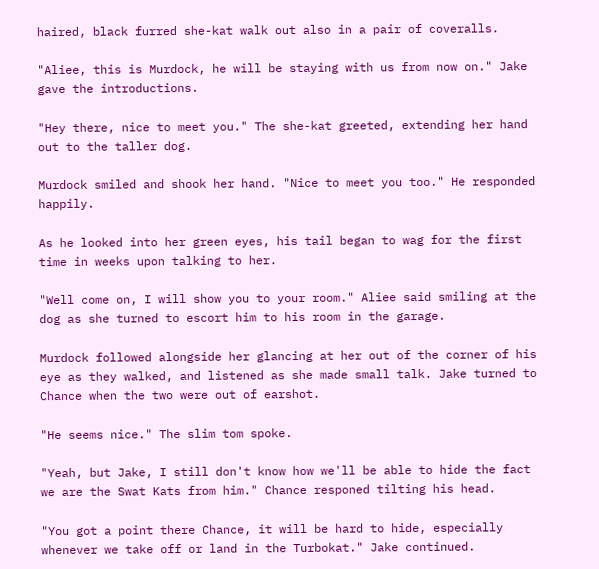haired, black furred she-kat walk out also in a pair of coveralls.

"Aliee, this is Murdock, he will be staying with us from now on." Jake gave the introductions.

"Hey there, nice to meet you." The she-kat greeted, extending her hand out to the taller dog.

Murdock smiled and shook her hand. "Nice to meet you too." He responded happily.

As he looked into her green eyes, his tail began to wag for the first time in weeks upon talking to her.

"Well come on, I will show you to your room." Aliee said smiling at the dog as she turned to escort him to his room in the garage.

Murdock followed alongside her glancing at her out of the corner of his eye as they walked, and listened as she made small talk. Jake turned to Chance when the two were out of earshot.

"He seems nice." The slim tom spoke.

"Yeah, but Jake, I still don't know how we'll be able to hide the fact we are the Swat Kats from him." Chance responed tilting his head.

"You got a point there Chance, it will be hard to hide, especially whenever we take off or land in the Turbokat." Jake continued.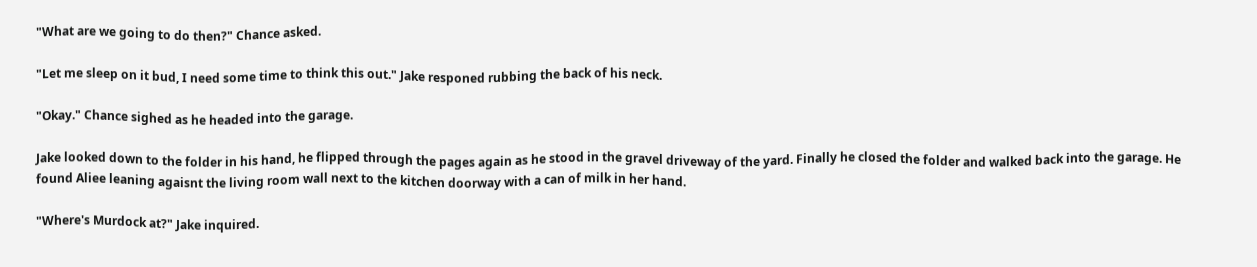"What are we going to do then?" Chance asked.

"Let me sleep on it bud, I need some time to think this out." Jake responed rubbing the back of his neck.

"Okay." Chance sighed as he headed into the garage.

Jake looked down to the folder in his hand, he flipped through the pages again as he stood in the gravel driveway of the yard. Finally he closed the folder and walked back into the garage. He found Aliee leaning agaisnt the living room wall next to the kitchen doorway with a can of milk in her hand.

"Where's Murdock at?" Jake inquired.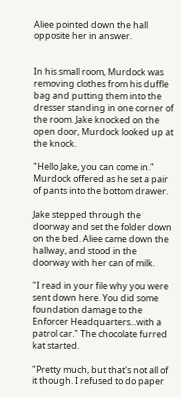Aliee pointed down the hall opposite her in answer.


In his small room, Murdock was removing clothes from his duffle bag and putting them into the dresser standing in one corner of the room. Jake knocked on the open door, Murdock looked up at the knock.

"Hello Jake, you can come in." Murdock offered as he set a pair of pants into the bottom drawer.

Jake stepped through the doorway and set the folder down on the bed. Aliee came down the hallway, and stood in the doorway with her can of milk.

"I read in your file why you were sent down here. You did some foundation damage to the Enforcer Headquarters...with a patrol car." The chocolate furred kat started.

"Pretty much, but that's not all of it though. I refused to do paper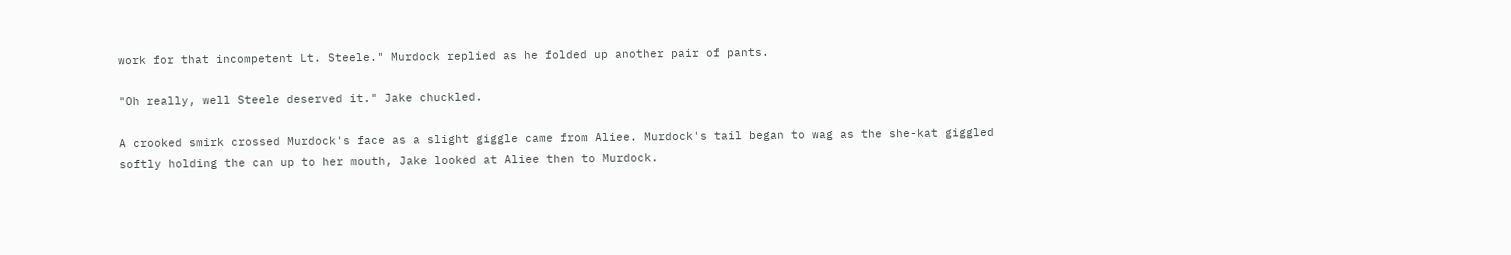work for that incompetent Lt. Steele." Murdock replied as he folded up another pair of pants.

"Oh really, well Steele deserved it." Jake chuckled.

A crooked smirk crossed Murdock's face as a slight giggle came from Aliee. Murdock's tail began to wag as the she-kat giggled softly holding the can up to her mouth, Jake looked at Aliee then to Murdock.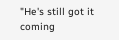"He's still got it coming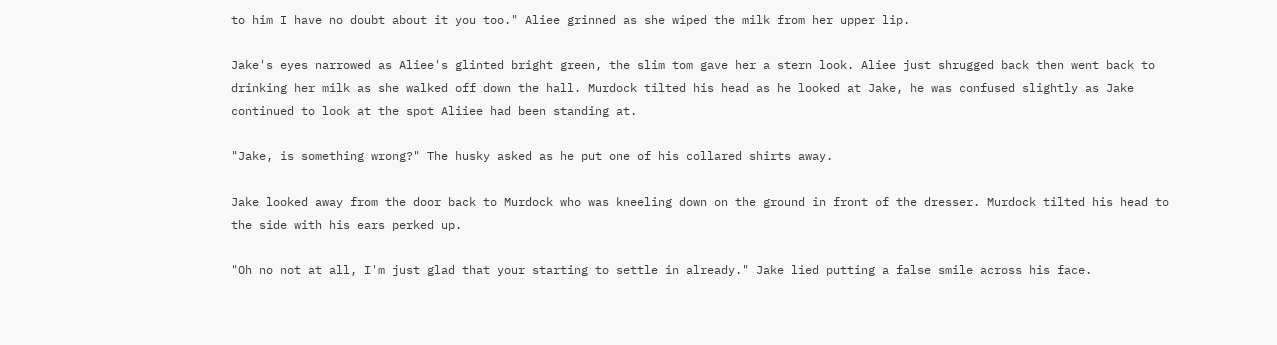to him I have no doubt about it you too." Aliee grinned as she wiped the milk from her upper lip.

Jake's eyes narrowed as Aliee's glinted bright green, the slim tom gave her a stern look. Aliee just shrugged back then went back to drinking her milk as she walked off down the hall. Murdock tilted his head as he looked at Jake, he was confused slightly as Jake continued to look at the spot Aliiee had been standing at.

"Jake, is something wrong?" The husky asked as he put one of his collared shirts away.

Jake looked away from the door back to Murdock who was kneeling down on the ground in front of the dresser. Murdock tilted his head to the side with his ears perked up.

"Oh no not at all, I'm just glad that your starting to settle in already." Jake lied putting a false smile across his face.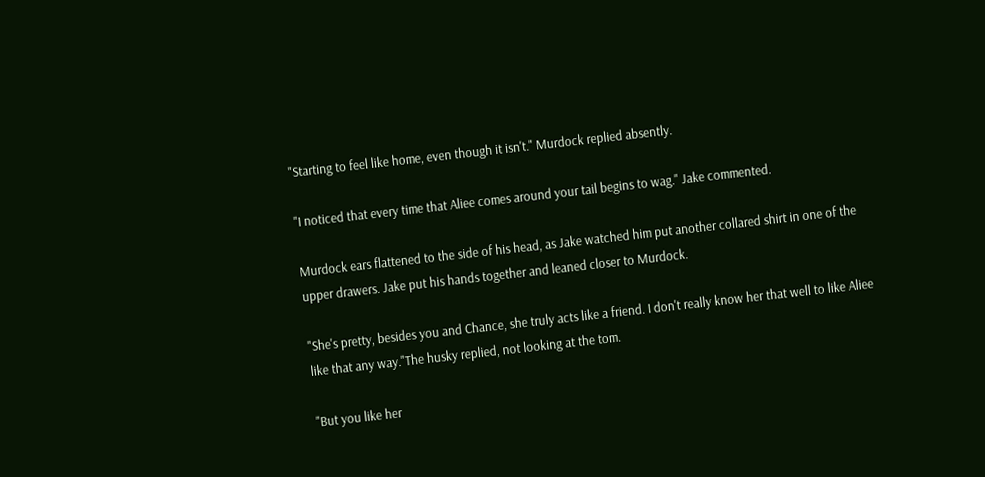"Starting to feel like home, even though it isn't." Murdock replied absently.

"I noticed that every time that Aliee comes around your tail begins to wag." Jake commented.

Murdock ears flattened to the side of his head, as Jake watched him put another collared shirt in one of the upper drawers. Jake put his hands together and leaned closer to Murdock.

"She's pretty, besides you and Chance, she truly acts like a friend. I don't really know her that well to like Aliee like that any way."The husky replied, not looking at the tom.

"But you like her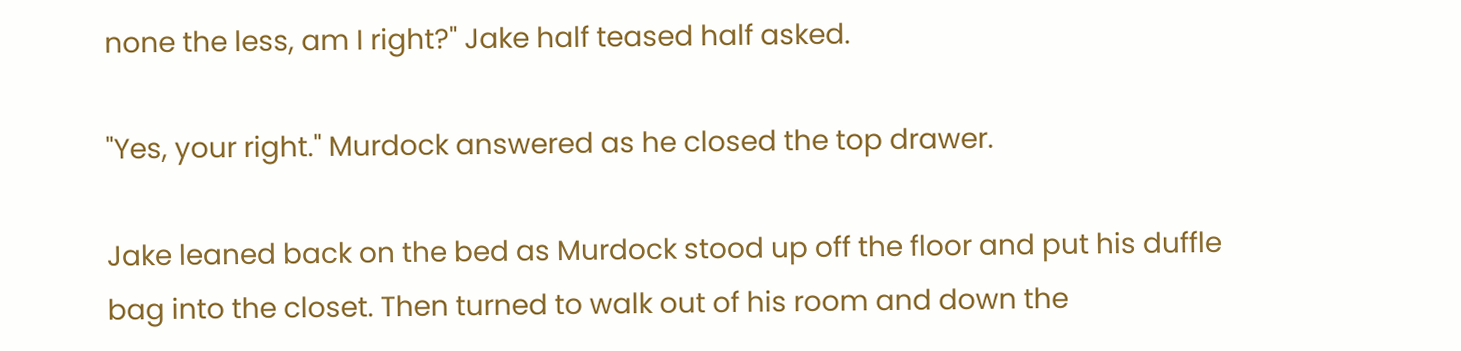none the less, am I right?" Jake half teased half asked.

"Yes, your right." Murdock answered as he closed the top drawer.

Jake leaned back on the bed as Murdock stood up off the floor and put his duffle bag into the closet. Then turned to walk out of his room and down the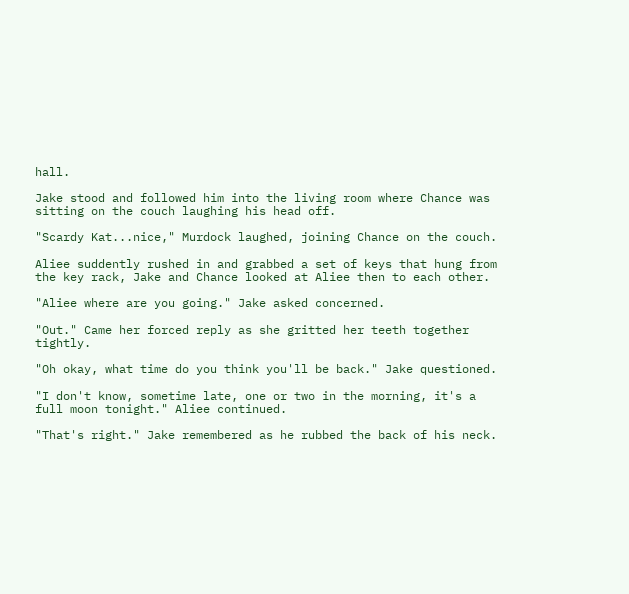hall.

Jake stood and followed him into the living room where Chance was sitting on the couch laughing his head off.

"Scardy Kat...nice," Murdock laughed, joining Chance on the couch.

Aliee suddently rushed in and grabbed a set of keys that hung from the key rack, Jake and Chance looked at Aliee then to each other.

"Aliee where are you going." Jake asked concerned.

"Out." Came her forced reply as she gritted her teeth together tightly.

"Oh okay, what time do you think you'll be back." Jake questioned.

"I don't know, sometime late, one or two in the morning, it's a full moon tonight." Aliee continued.

"That's right." Jake remembered as he rubbed the back of his neck.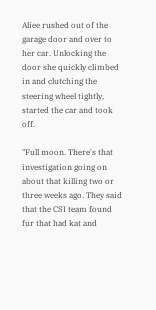Aliee rushed out of the garage door and over to her car. Unlocking the door she quickly climbed in and clutching the steering wheel tightly, started the car and took off.

"Full moon. There's that investigation going on about that killing two or three weeks ago. They said that the CSI team found fur that had kat and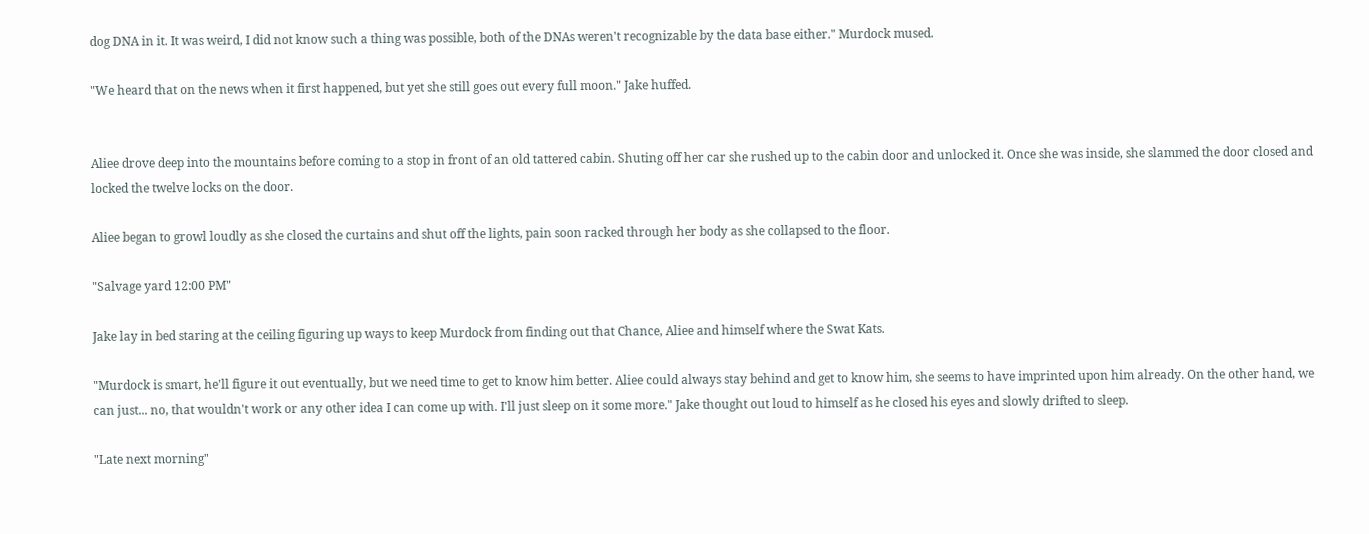dog DNA in it. It was weird, I did not know such a thing was possible, both of the DNAs weren't recognizable by the data base either." Murdock mused.

"We heard that on the news when it first happened, but yet she still goes out every full moon." Jake huffed.


Aliee drove deep into the mountains before coming to a stop in front of an old tattered cabin. Shuting off her car she rushed up to the cabin door and unlocked it. Once she was inside, she slammed the door closed and locked the twelve locks on the door.

Aliee began to growl loudly as she closed the curtains and shut off the lights, pain soon racked through her body as she collapsed to the floor.

"Salvage yard 12:00 PM"

Jake lay in bed staring at the ceiling figuring up ways to keep Murdock from finding out that Chance, Aliee and himself where the Swat Kats.

"Murdock is smart, he'll figure it out eventually, but we need time to get to know him better. Aliee could always stay behind and get to know him, she seems to have imprinted upon him already. On the other hand, we can just... no, that wouldn't work or any other idea I can come up with. I'll just sleep on it some more." Jake thought out loud to himself as he closed his eyes and slowly drifted to sleep.

"Late next morning"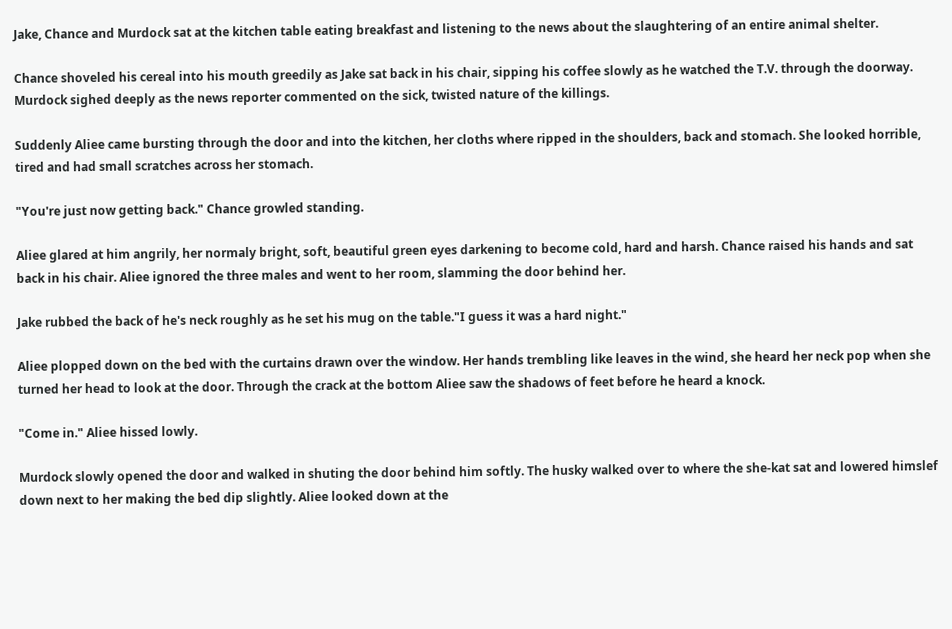Jake, Chance and Murdock sat at the kitchen table eating breakfast and listening to the news about the slaughtering of an entire animal shelter.

Chance shoveled his cereal into his mouth greedily as Jake sat back in his chair, sipping his coffee slowly as he watched the T.V. through the doorway. Murdock sighed deeply as the news reporter commented on the sick, twisted nature of the killings.

Suddenly Aliee came bursting through the door and into the kitchen, her cloths where ripped in the shoulders, back and stomach. She looked horrible, tired and had small scratches across her stomach.

"You're just now getting back." Chance growled standing.

Aliee glared at him angrily, her normaly bright, soft, beautiful green eyes darkening to become cold, hard and harsh. Chance raised his hands and sat back in his chair. Aliee ignored the three males and went to her room, slamming the door behind her.

Jake rubbed the back of he's neck roughly as he set his mug on the table."I guess it was a hard night."

Aliee plopped down on the bed with the curtains drawn over the window. Her hands trembling like leaves in the wind, she heard her neck pop when she turned her head to look at the door. Through the crack at the bottom Aliee saw the shadows of feet before he heard a knock.

"Come in." Aliee hissed lowly.

Murdock slowly opened the door and walked in shuting the door behind him softly. The husky walked over to where the she-kat sat and lowered himslef down next to her making the bed dip slightly. Aliee looked down at the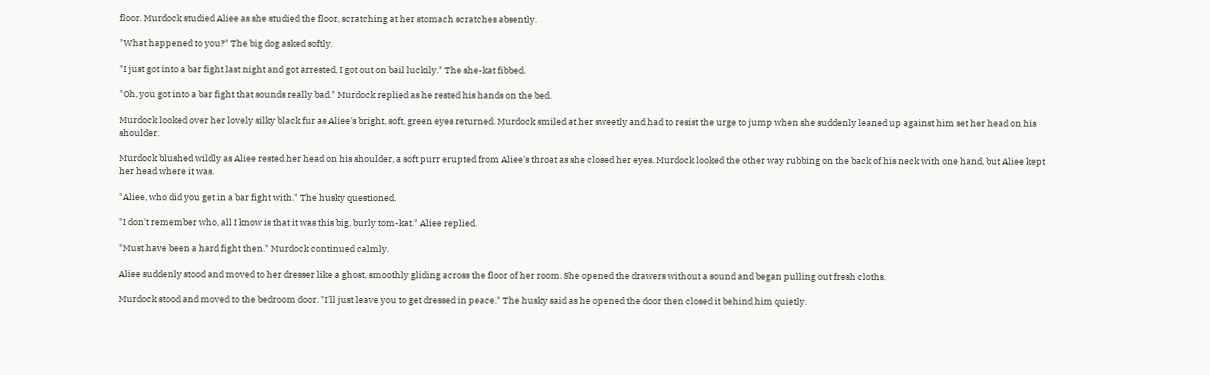floor. Murdock studied Aliee as she studied the floor, scratching at her stomach scratches absently.

"What happened to you?" The big dog asked softly.

"I just got into a bar fight last night and got arrested, I got out on bail luckily." The she-kat fibbed.

"Oh, you got into a bar fight that sounds really bad." Murdock replied as he rested his hands on the bed.

Murdock looked over her lovely silky black fur as Aliee's bright, soft, green eyes returned. Murdock smiled at her sweetly and had to resist the urge to jump when she suddenly leaned up against him set her head on his shoulder.

Murdock blushed wildly as Aliee rested her head on his shoulder, a soft purr erupted from Aliee's throat as she closed her eyes. Murdock looked the other way rubbing on the back of his neck with one hand, but Aliee kept her head where it was.

"Aliee, who did you get in a bar fight with." The husky questioned.

"I don't remember who, all I know is that it was this big, burly tom-kat." Aliee replied.

"Must have been a hard fight then." Murdock continued calmly.

Aliee suddenly stood and moved to her dresser like a ghost, smoothly gliding across the floor of her room. She opened the drawers without a sound and began pulling out fresh cloths.

Murdock stood and moved to the bedroom door. "I'll just leave you to get dressed in peace." The husky said as he opened the door then closed it behind him quietly.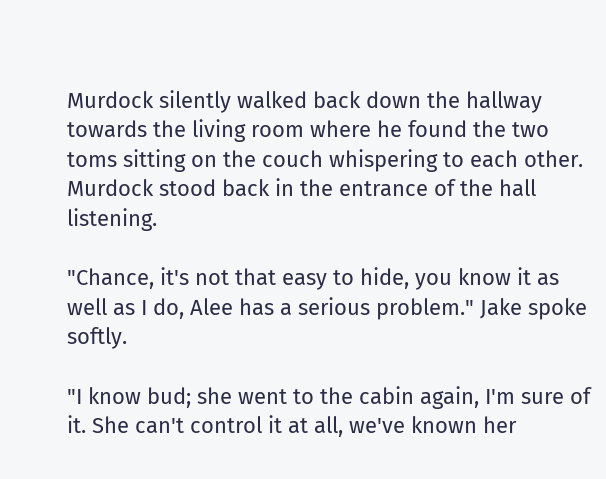Murdock silently walked back down the hallway towards the living room where he found the two toms sitting on the couch whispering to each other. Murdock stood back in the entrance of the hall listening.

"Chance, it's not that easy to hide, you know it as well as I do, Alee has a serious problem." Jake spoke softly.

"I know bud; she went to the cabin again, I'm sure of it. She can't control it at all, we've known her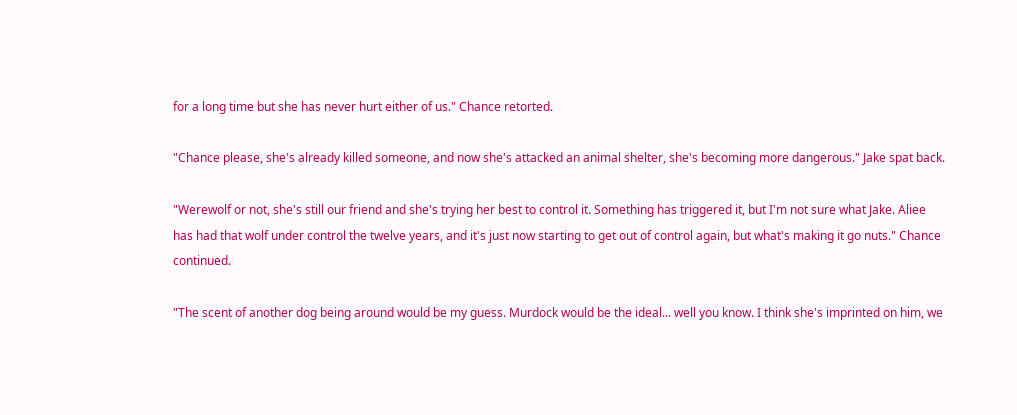for a long time but she has never hurt either of us." Chance retorted.

"Chance please, she's already killed someone, and now she's attacked an animal shelter, she's becoming more dangerous." Jake spat back.

"Werewolf or not, she's still our friend and she's trying her best to control it. Something has triggered it, but I'm not sure what Jake. Aliee has had that wolf under control the twelve years, and it's just now starting to get out of control again, but what's making it go nuts." Chance continued.

"The scent of another dog being around would be my guess. Murdock would be the ideal... well you know. I think she's imprinted on him, we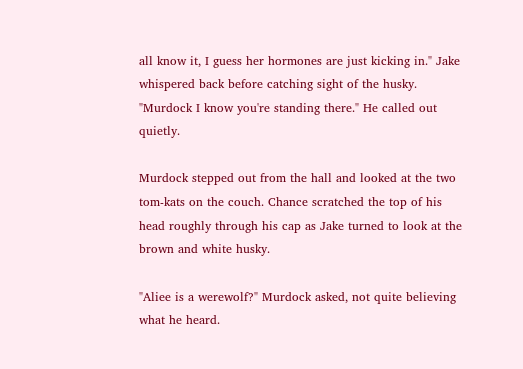all know it, I guess her hormones are just kicking in." Jake whispered back before catching sight of the husky. "Murdock I know you're standing there." He called out quietly.

Murdock stepped out from the hall and looked at the two tom-kats on the couch. Chance scratched the top of his head roughly through his cap as Jake turned to look at the brown and white husky.

"Aliee is a werewolf?" Murdock asked, not quite believing what he heard.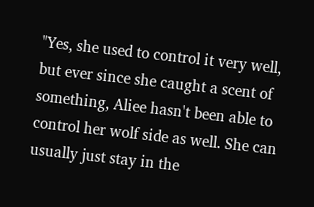"Yes, she used to control it very well, but ever since she caught a scent of something, Aliee hasn't been able to control her wolf side as well. She can usually just stay in the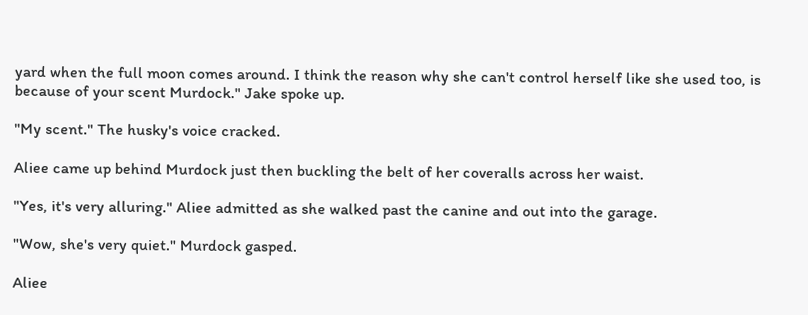yard when the full moon comes around. I think the reason why she can't control herself like she used too, is because of your scent Murdock." Jake spoke up.

"My scent." The husky's voice cracked.

Aliee came up behind Murdock just then buckling the belt of her coveralls across her waist.

"Yes, it's very alluring." Aliee admitted as she walked past the canine and out into the garage.

"Wow, she's very quiet." Murdock gasped.

Aliee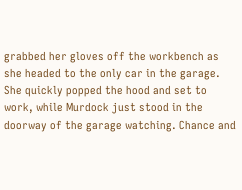grabbed her gloves off the workbench as she headed to the only car in the garage. She quickly popped the hood and set to work, while Murdock just stood in the doorway of the garage watching. Chance and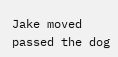Jake moved passed the dog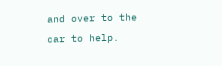and over to the car to help.